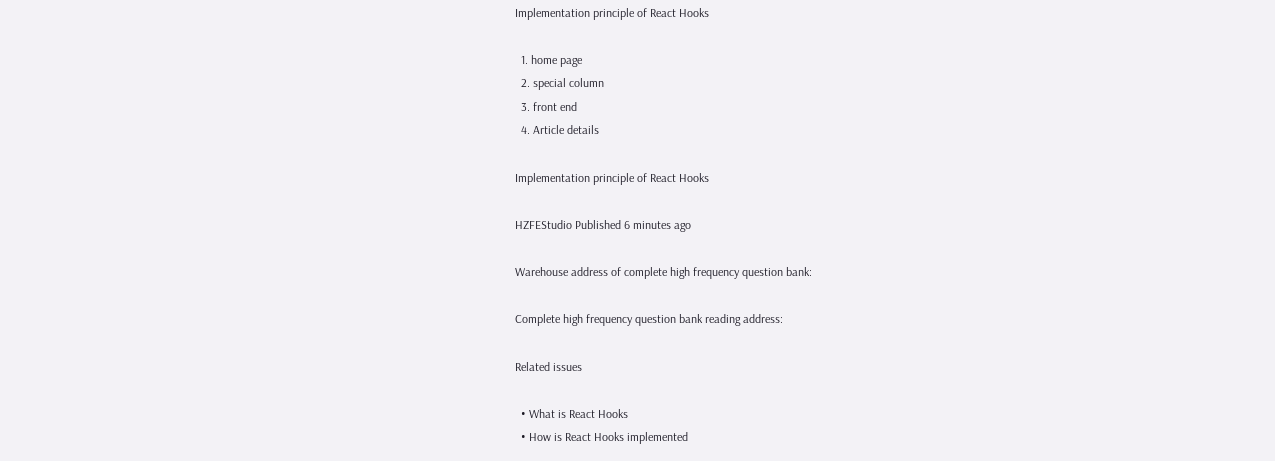Implementation principle of React Hooks

  1. home page
  2. special column
  3. front end
  4. Article details

Implementation principle of React Hooks

HZFEStudio Published 6 minutes ago

Warehouse address of complete high frequency question bank:

Complete high frequency question bank reading address:

Related issues

  • What is React Hooks
  • How is React Hooks implemented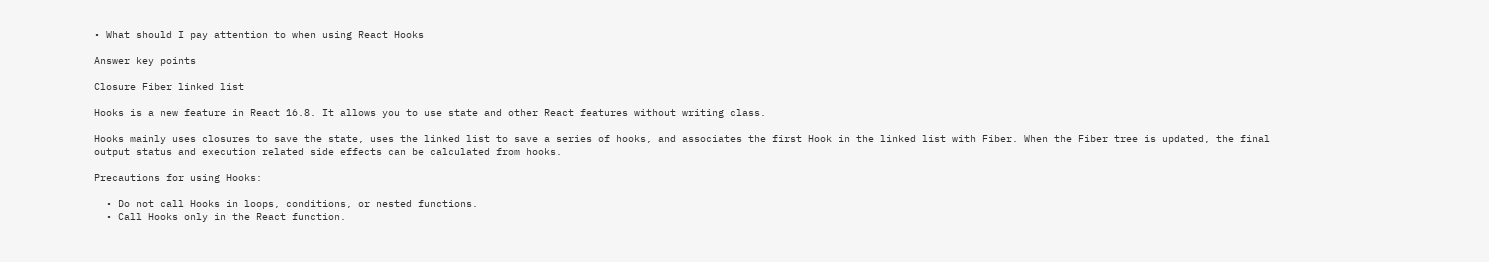• What should I pay attention to when using React Hooks

Answer key points

Closure Fiber linked list

Hooks is a new feature in React 16.8. It allows you to use state and other React features without writing class.

Hooks mainly uses closures to save the state, uses the linked list to save a series of hooks, and associates the first Hook in the linked list with Fiber. When the Fiber tree is updated, the final output status and execution related side effects can be calculated from hooks.

Precautions for using Hooks:

  • Do not call Hooks in loops, conditions, or nested functions.
  • Call Hooks only in the React function.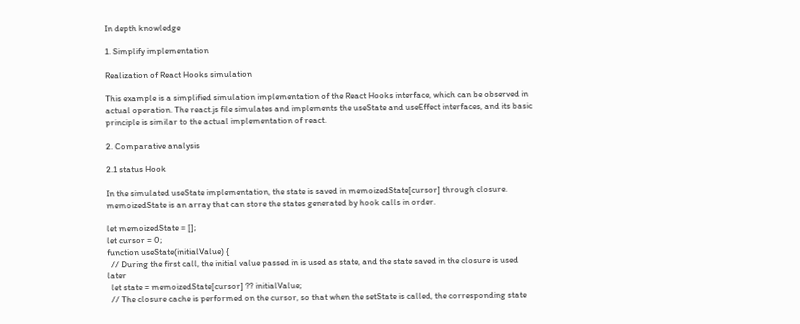In depth knowledge

1. Simplify implementation

Realization of React Hooks simulation

This example is a simplified simulation implementation of the React Hooks interface, which can be observed in actual operation. The react.js file simulates and implements the useState and useEffect interfaces, and its basic principle is similar to the actual implementation of react.

2. Comparative analysis

2.1 status Hook

In the simulated useState implementation, the state is saved in memoizedState[cursor] through closure. memoizedState is an array that can store the states generated by hook calls in order.

let memoizedState = [];
let cursor = 0;
function useState(initialValue) {
  // During the first call, the initial value passed in is used as state, and the state saved in the closure is used later
  let state = memoizedState[cursor] ?? initialValue;
  // The closure cache is performed on the cursor, so that when the setState is called, the corresponding state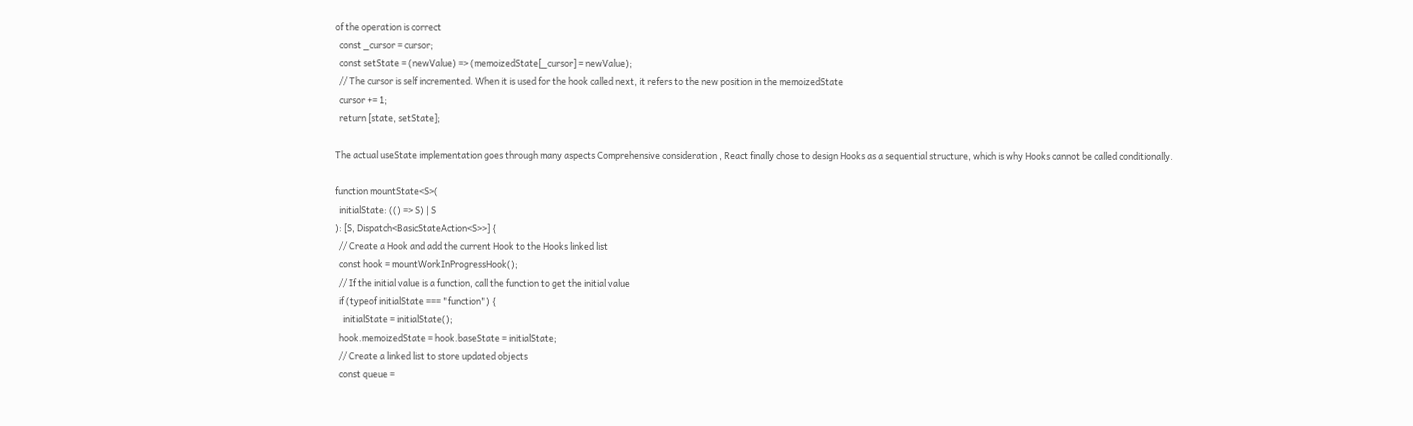of the operation is correct
  const _cursor = cursor;
  const setState = (newValue) => (memoizedState[_cursor] = newValue);
  // The cursor is self incremented. When it is used for the hook called next, it refers to the new position in the memoizedState
  cursor += 1;
  return [state, setState];

The actual useState implementation goes through many aspects Comprehensive consideration , React finally chose to design Hooks as a sequential structure, which is why Hooks cannot be called conditionally.

function mountState<S>(
  initialState: (() => S) | S
): [S, Dispatch<BasicStateAction<S>>] {
  // Create a Hook and add the current Hook to the Hooks linked list
  const hook = mountWorkInProgressHook();
  // If the initial value is a function, call the function to get the initial value
  if (typeof initialState === "function") {
    initialState = initialState();
  hook.memoizedState = hook.baseState = initialState;
  // Create a linked list to store updated objects
  const queue =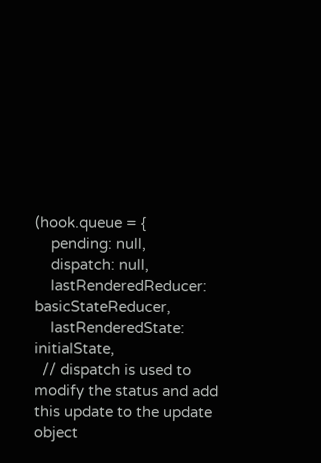(hook.queue = {
    pending: null,
    dispatch: null,
    lastRenderedReducer: basicStateReducer,
    lastRenderedState: initialState,
  // dispatch is used to modify the status and add this update to the update object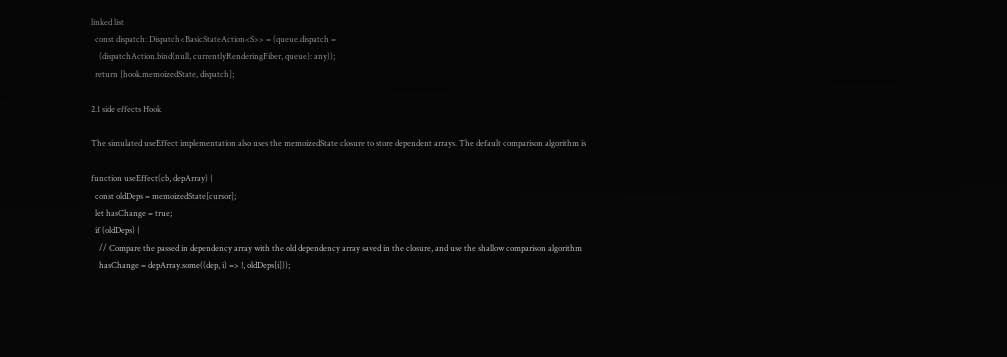linked list
  const dispatch: Dispatch<BasicStateAction<S>> = (queue.dispatch =
    (dispatchAction.bind(null, currentlyRenderingFiber, queue): any));
  return [hook.memoizedState, dispatch];

2.1 side effects Hook

The simulated useEffect implementation also uses the memoizedState closure to store dependent arrays. The default comparison algorithm is

function useEffect(cb, depArray) {
  const oldDeps = memoizedState[cursor];
  let hasChange = true;
  if (oldDeps) {
    // Compare the passed in dependency array with the old dependency array saved in the closure, and use the shallow comparison algorithm
    hasChange = depArray.some((dep, i) => !, oldDeps[i]));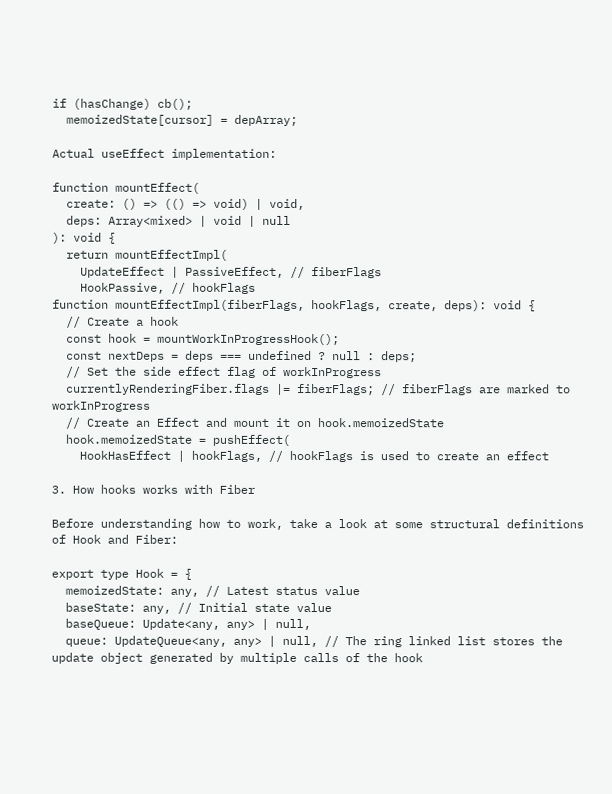if (hasChange) cb();
  memoizedState[cursor] = depArray;

Actual useEffect implementation:

function mountEffect(
  create: () => (() => void) | void,
  deps: Array<mixed> | void | null
): void {
  return mountEffectImpl(
    UpdateEffect | PassiveEffect, // fiberFlags
    HookPassive, // hookFlags
function mountEffectImpl(fiberFlags, hookFlags, create, deps): void {
  // Create a hook
  const hook = mountWorkInProgressHook();
  const nextDeps = deps === undefined ? null : deps;
  // Set the side effect flag of workInProgress
  currentlyRenderingFiber.flags |= fiberFlags; // fiberFlags are marked to workInProgress
  // Create an Effect and mount it on hook.memoizedState
  hook.memoizedState = pushEffect(
    HookHasEffect | hookFlags, // hookFlags is used to create an effect

3. How hooks works with Fiber

Before understanding how to work, take a look at some structural definitions of Hook and Fiber:

export type Hook = {
  memoizedState: any, // Latest status value
  baseState: any, // Initial state value
  baseQueue: Update<any, any> | null,
  queue: UpdateQueue<any, any> | null, // The ring linked list stores the update object generated by multiple calls of the hook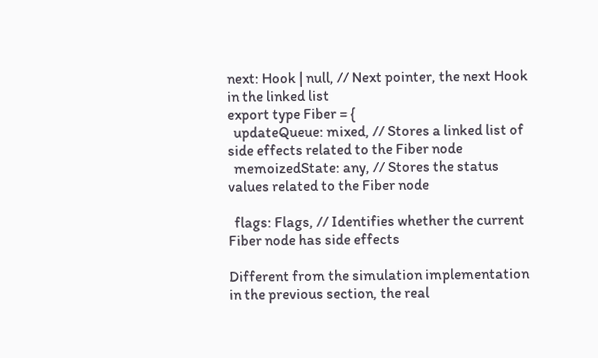next: Hook | null, // Next pointer, the next Hook in the linked list
export type Fiber = {
  updateQueue: mixed, // Stores a linked list of side effects related to the Fiber node
  memoizedState: any, // Stores the status values related to the Fiber node

  flags: Flags, // Identifies whether the current Fiber node has side effects

Different from the simulation implementation in the previous section, the real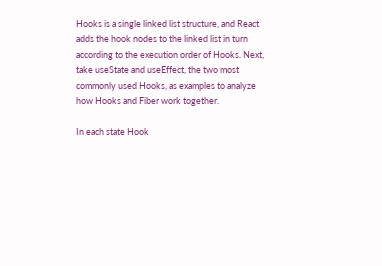Hooks is a single linked list structure, and React adds the hook nodes to the linked list in turn according to the execution order of Hooks. Next, take useState and useEffect, the two most commonly used Hooks, as examples to analyze how Hooks and Fiber work together.

In each state Hook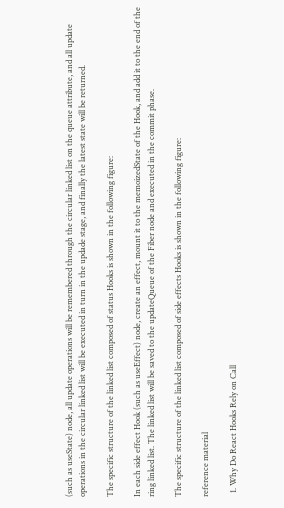(such as useState) node, all update operations will be remembered through the circular linked list on the queue attribute, and all update operations in the circular linked list will be executed in turn in the updade stage, and finally the latest state will be returned.

The specific structure of the linked list composed of status Hooks is shown in the following figure:

In each side effect Hook (such as useEffect) node, create an effect, mount it to the memoizedState of the Hook, and add it to the end of the ring linked list. The linked list will be saved to the updateQueue of the Fiber node and executed in the commit phase.

The specific structure of the linked list composed of side effects Hooks is shown in the following figure:

reference material

  1. Why Do React Hooks Rely on Call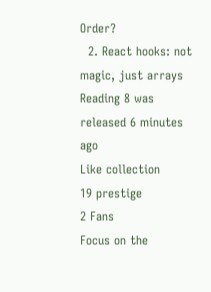Order?
  2. React hooks: not magic, just arrays
Reading 8 was released 6 minutes ago
Like collection
19 prestige
2 Fans
Focus on the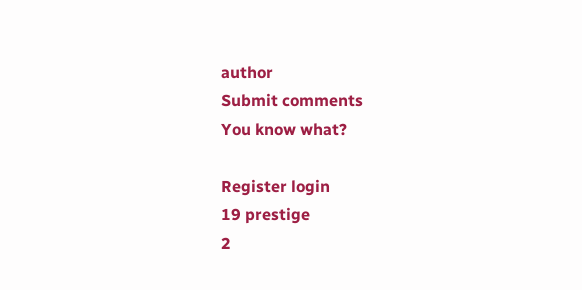author
Submit comments
You know what?

Register login
19 prestige
2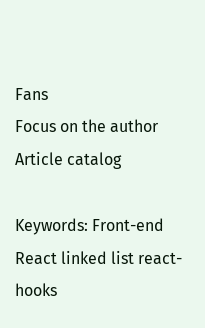Fans
Focus on the author
Article catalog

Keywords: Front-end React linked list react-hooks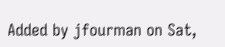Added by jfourman on Sat,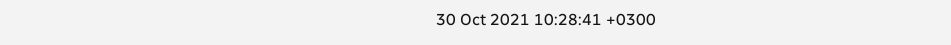30 Oct 2021 10:28:41 +0300